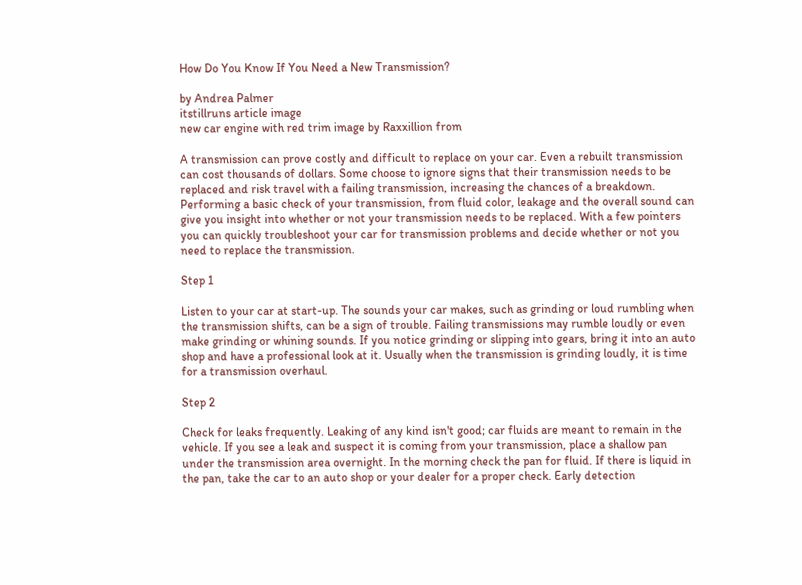How Do You Know If You Need a New Transmission?

by Andrea Palmer
itstillruns article image
new car engine with red trim image by Raxxillion from

A transmission can prove costly and difficult to replace on your car. Even a rebuilt transmission can cost thousands of dollars. Some choose to ignore signs that their transmission needs to be replaced and risk travel with a failing transmission, increasing the chances of a breakdown. Performing a basic check of your transmission, from fluid color, leakage and the overall sound can give you insight into whether or not your transmission needs to be replaced. With a few pointers you can quickly troubleshoot your car for transmission problems and decide whether or not you need to replace the transmission.

Step 1

Listen to your car at start-up. The sounds your car makes, such as grinding or loud rumbling when the transmission shifts, can be a sign of trouble. Failing transmissions may rumble loudly or even make grinding or whining sounds. If you notice grinding or slipping into gears, bring it into an auto shop and have a professional look at it. Usually when the transmission is grinding loudly, it is time for a transmission overhaul.

Step 2

Check for leaks frequently. Leaking of any kind isn't good; car fluids are meant to remain in the vehicle. If you see a leak and suspect it is coming from your transmission, place a shallow pan under the transmission area overnight. In the morning check the pan for fluid. If there is liquid in the pan, take the car to an auto shop or your dealer for a proper check. Early detection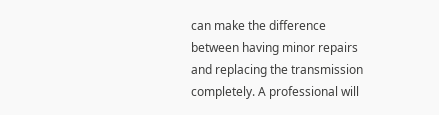can make the difference between having minor repairs and replacing the transmission completely. A professional will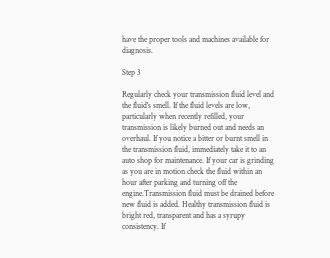have the proper tools and machines available for diagnosis.

Step 3

Regularly check your transmission fluid level and the fluid's smell. If the fluid levels are low, particularly when recently refilled, your transmission is likely burned out and needs an overhaul. If you notice a bitter or burnt smell in the transmission fluid, immediately take it to an auto shop for maintenance. If your car is grinding as you are in motion check the fluid within an hour after parking and turning off the engine.Transmission fluid must be drained before new fluid is added. Healthy transmission fluid is bright red, transparent and has a syrupy consistency. If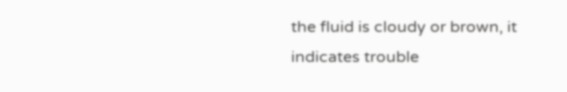the fluid is cloudy or brown, it indicates trouble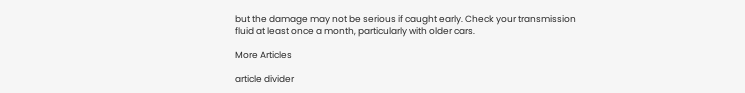but the damage may not be serious if caught early. Check your transmission fluid at least once a month, particularly with older cars.

More Articles

article divider